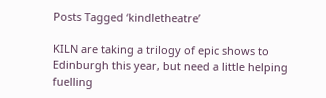Posts Tagged ‘kindletheatre’

KILN are taking a trilogy of epic shows to Edinburgh this year, but need a little helping fuelling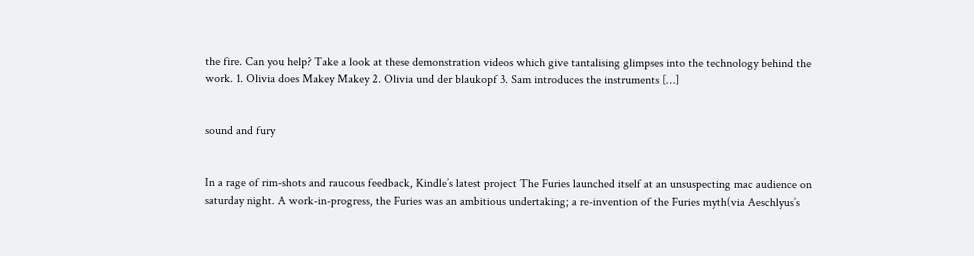the fire. Can you help? Take a look at these demonstration videos which give tantalising glimpses into the technology behind the work. 1. Olivia does Makey Makey 2. Olivia und der blaukopf 3. Sam introduces the instruments […]


sound and fury


In a rage of rim-shots and raucous feedback, Kindle’s latest project The Furies launched itself at an unsuspecting mac audience on saturday night. A work-in-progress, the Furies was an ambitious undertaking; a re-invention of the Furies myth(via Aeschlyus’s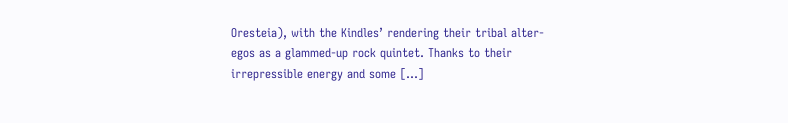Oresteia), with the Kindles’ rendering their tribal alter-egos as a glammed-up rock quintet. Thanks to their irrepressible energy and some […]